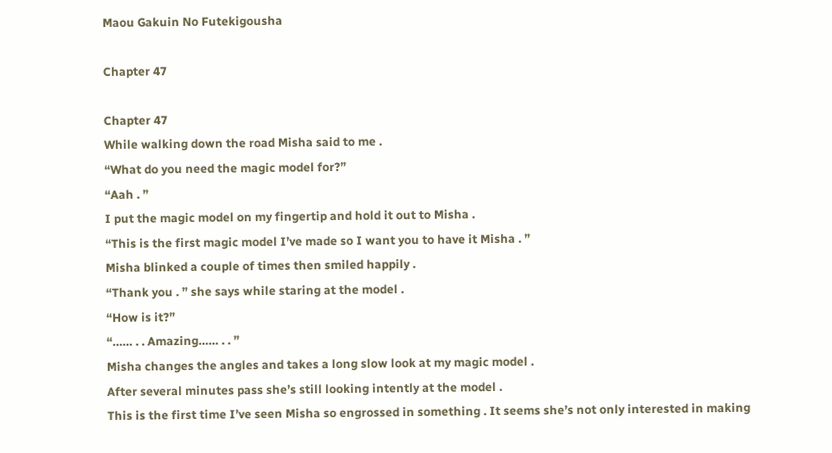Maou Gakuin No Futekigousha

Chapter 47

Chapter 47
While walking down the road Misha said to me .
“What do you need the magic model for?”
“Aah . ”
I put the magic model on my fingertip and hold it out to Misha .
“This is the first magic model I’ve made so I want you to have it Misha . ”
Misha blinked a couple of times then smiled happily .
“Thank you . ” she says while staring at the model .
“How is it?”
“…… . . Amazing…… . . ”
Misha changes the angles and takes a long slow look at my magic model .
After several minutes pass she’s still looking intently at the model .
This is the first time I’ve seen Misha so engrossed in something . It seems she’s not only interested in making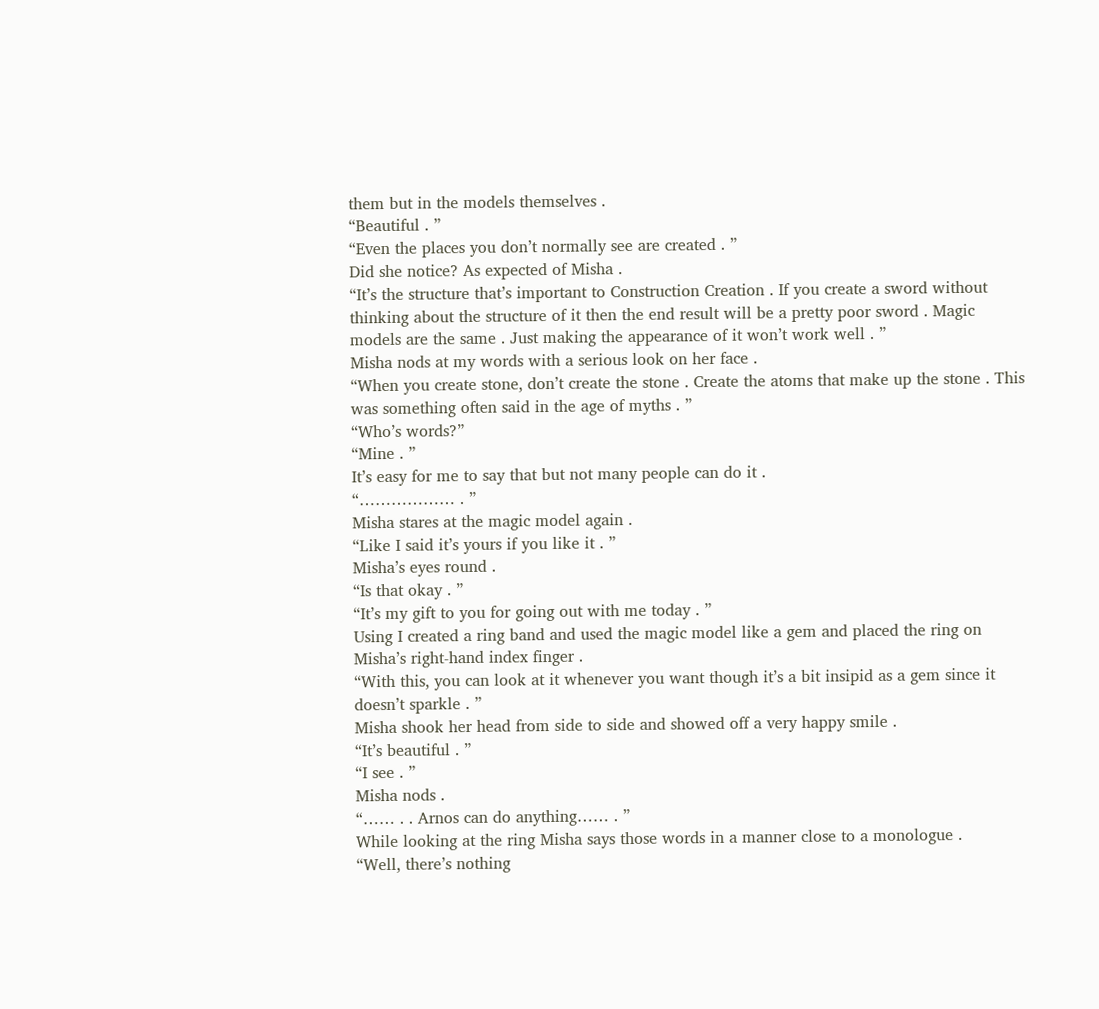them but in the models themselves .
“Beautiful . ”
“Even the places you don’t normally see are created . ”
Did she notice? As expected of Misha .
“It’s the structure that’s important to Construction Creation . If you create a sword without thinking about the structure of it then the end result will be a pretty poor sword . Magic models are the same . Just making the appearance of it won’t work well . ”
Misha nods at my words with a serious look on her face .
“When you create stone, don’t create the stone . Create the atoms that make up the stone . This was something often said in the age of myths . ”
“Who’s words?”
“Mine . ”
It’s easy for me to say that but not many people can do it .
“……………… . ”
Misha stares at the magic model again .
“Like I said it’s yours if you like it . ”
Misha’s eyes round .
“Is that okay . ”
“It’s my gift to you for going out with me today . ”
Using I created a ring band and used the magic model like a gem and placed the ring on Misha’s right-hand index finger .
“With this, you can look at it whenever you want though it’s a bit insipid as a gem since it doesn’t sparkle . ”
Misha shook her head from side to side and showed off a very happy smile .
“It’s beautiful . ”
“I see . ”
Misha nods .
“…… . . Arnos can do anything…… . ”
While looking at the ring Misha says those words in a manner close to a monologue .
“Well, there’s nothing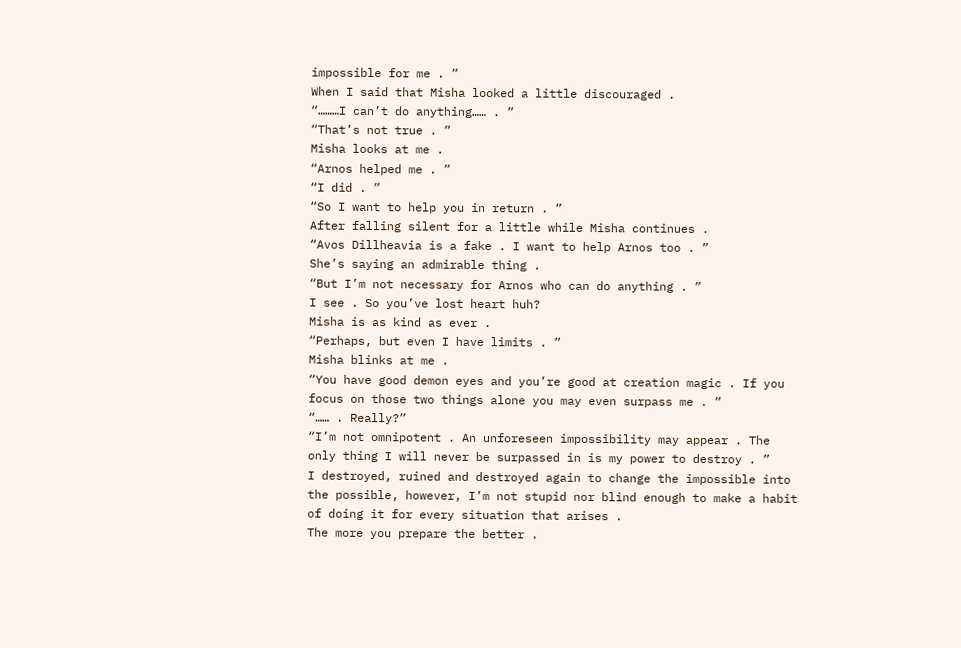impossible for me . ”
When I said that Misha looked a little discouraged .
“………I can’t do anything…… . ”
“That’s not true . ”
Misha looks at me .
“Arnos helped me . ”
“I did . ”
“So I want to help you in return . ”
After falling silent for a little while Misha continues .
“Avos Dillheavia is a fake . I want to help Arnos too . ”
She’s saying an admirable thing .
“But I’m not necessary for Arnos who can do anything . ”
I see . So you’ve lost heart huh?
Misha is as kind as ever .
“Perhaps, but even I have limits . ”
Misha blinks at me .
“You have good demon eyes and you’re good at creation magic . If you focus on those two things alone you may even surpass me . ”
“…… . Really?”
“I’m not omnipotent . An unforeseen impossibility may appear . The only thing I will never be surpassed in is my power to destroy . ”
I destroyed, ruined and destroyed again to change the impossible into the possible, however, I’m not stupid nor blind enough to make a habit of doing it for every situation that arises .
The more you prepare the better .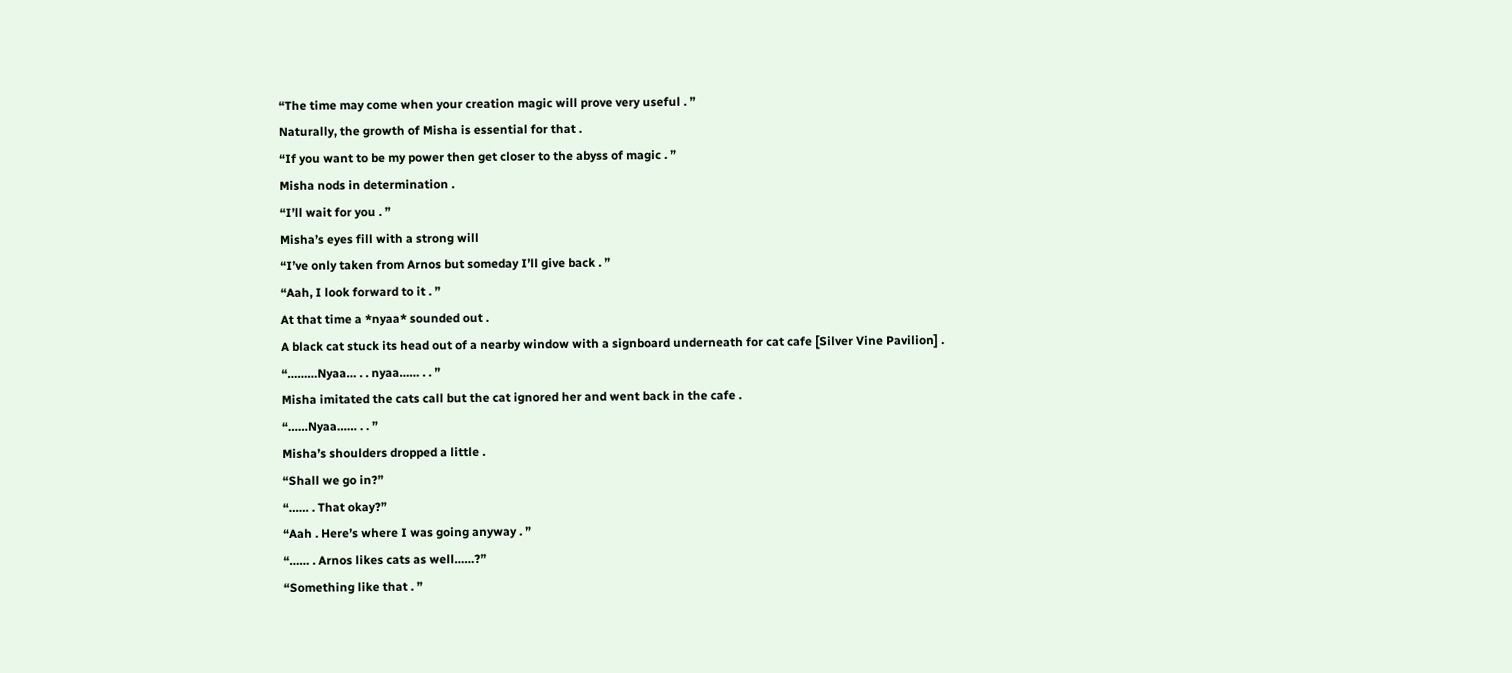“The time may come when your creation magic will prove very useful . ”
Naturally, the growth of Misha is essential for that .
“If you want to be my power then get closer to the abyss of magic . ”
Misha nods in determination .
“I’ll wait for you . ”
Misha’s eyes fill with a strong will
“I’ve only taken from Arnos but someday I’ll give back . ”
“Aah, I look forward to it . ”
At that time a *nyaa* sounded out .
A black cat stuck its head out of a nearby window with a signboard underneath for cat cafe [Silver Vine Pavilion] .
“………Nyaa… . . nyaa…… . . ”
Misha imitated the cats call but the cat ignored her and went back in the cafe .
“……Nyaa…… . . ”
Misha’s shoulders dropped a little .
“Shall we go in?”
“…… . That okay?”
“Aah . Here’s where I was going anyway . ”
“…… . Arnos likes cats as well……?”
“Something like that . ”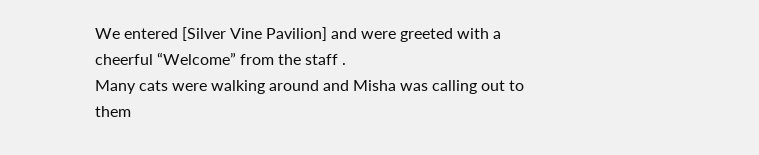We entered [Silver Vine Pavilion] and were greeted with a cheerful “Welcome” from the staff .
Many cats were walking around and Misha was calling out to them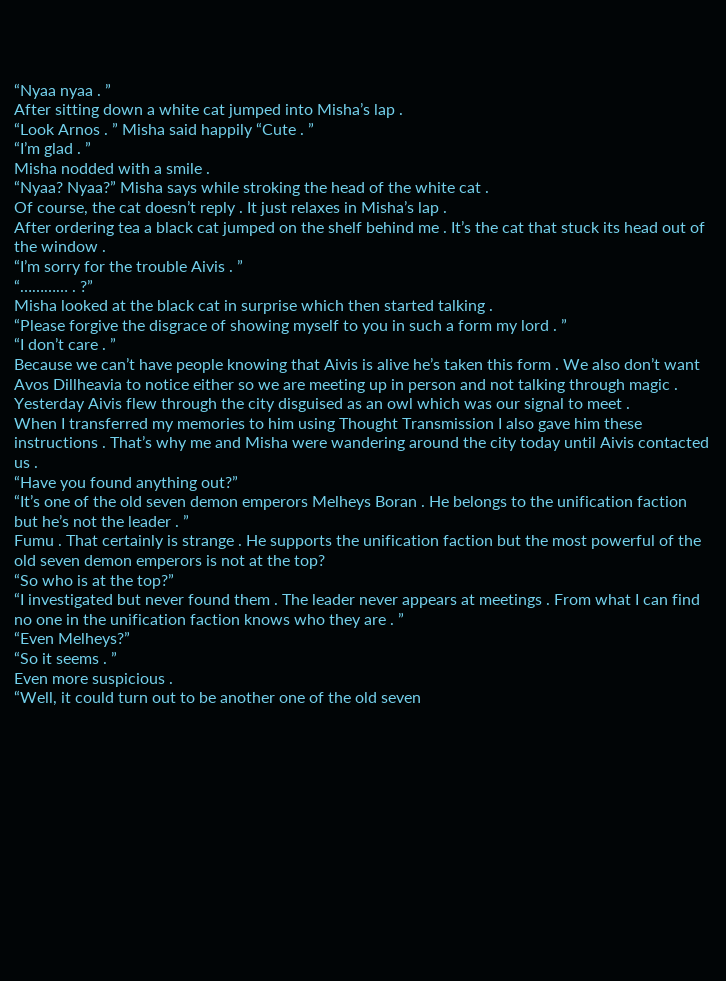“Nyaa nyaa . ”
After sitting down a white cat jumped into Misha’s lap .
“Look Arnos . ” Misha said happily “Cute . ”
“I’m glad . ”
Misha nodded with a smile .
“Nyaa? Nyaa?” Misha says while stroking the head of the white cat .
Of course, the cat doesn’t reply . It just relaxes in Misha’s lap .
After ordering tea a black cat jumped on the shelf behind me . It’s the cat that stuck its head out of the window .
“I’m sorry for the trouble Aivis . ”
“………… . ?”
Misha looked at the black cat in surprise which then started talking .
“Please forgive the disgrace of showing myself to you in such a form my lord . ”
“I don’t care . ”
Because we can’t have people knowing that Aivis is alive he’s taken this form . We also don’t want Avos Dillheavia to notice either so we are meeting up in person and not talking through magic .
Yesterday Aivis flew through the city disguised as an owl which was our signal to meet .
When I transferred my memories to him using Thought Transmission I also gave him these instructions . That’s why me and Misha were wandering around the city today until Aivis contacted us .
“Have you found anything out?”
“It’s one of the old seven demon emperors Melheys Boran . He belongs to the unification faction but he’s not the leader . ”
Fumu . That certainly is strange . He supports the unification faction but the most powerful of the old seven demon emperors is not at the top?
“So who is at the top?”
“I investigated but never found them . The leader never appears at meetings . From what I can find no one in the unification faction knows who they are . ”
“Even Melheys?”
“So it seems . ”
Even more suspicious .
“Well, it could turn out to be another one of the old seven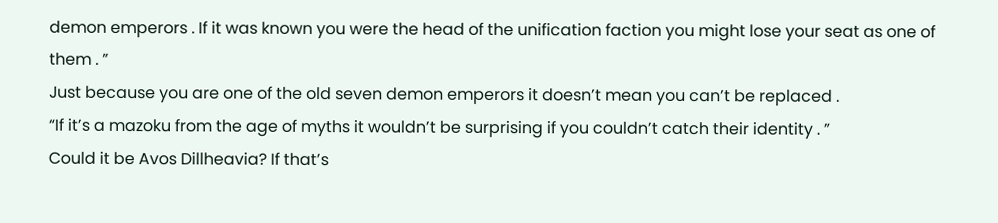demon emperors . If it was known you were the head of the unification faction you might lose your seat as one of them . ”
Just because you are one of the old seven demon emperors it doesn’t mean you can’t be replaced .
“If it’s a mazoku from the age of myths it wouldn’t be surprising if you couldn’t catch their identity . ”
Could it be Avos Dillheavia? If that’s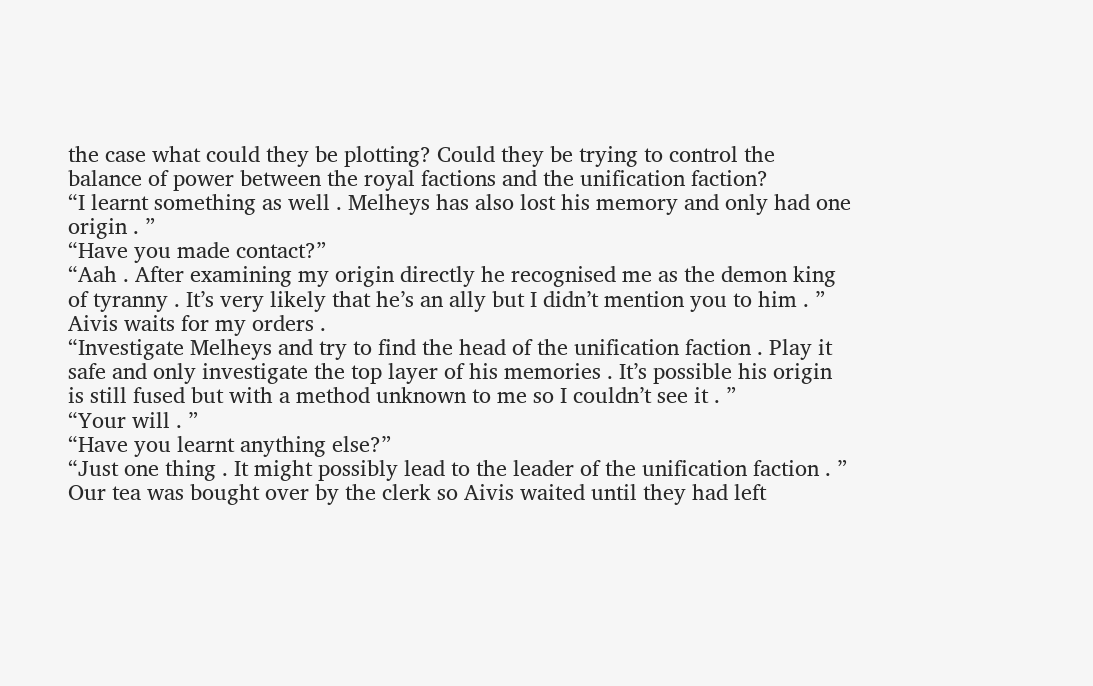the case what could they be plotting? Could they be trying to control the balance of power between the royal factions and the unification faction?
“I learnt something as well . Melheys has also lost his memory and only had one origin . ”
“Have you made contact?”
“Aah . After examining my origin directly he recognised me as the demon king of tyranny . It’s very likely that he’s an ally but I didn’t mention you to him . ”
Aivis waits for my orders .
“Investigate Melheys and try to find the head of the unification faction . Play it safe and only investigate the top layer of his memories . It’s possible his origin is still fused but with a method unknown to me so I couldn’t see it . ”
“Your will . ”
“Have you learnt anything else?”
“Just one thing . It might possibly lead to the leader of the unification faction . ”
Our tea was bought over by the clerk so Aivis waited until they had left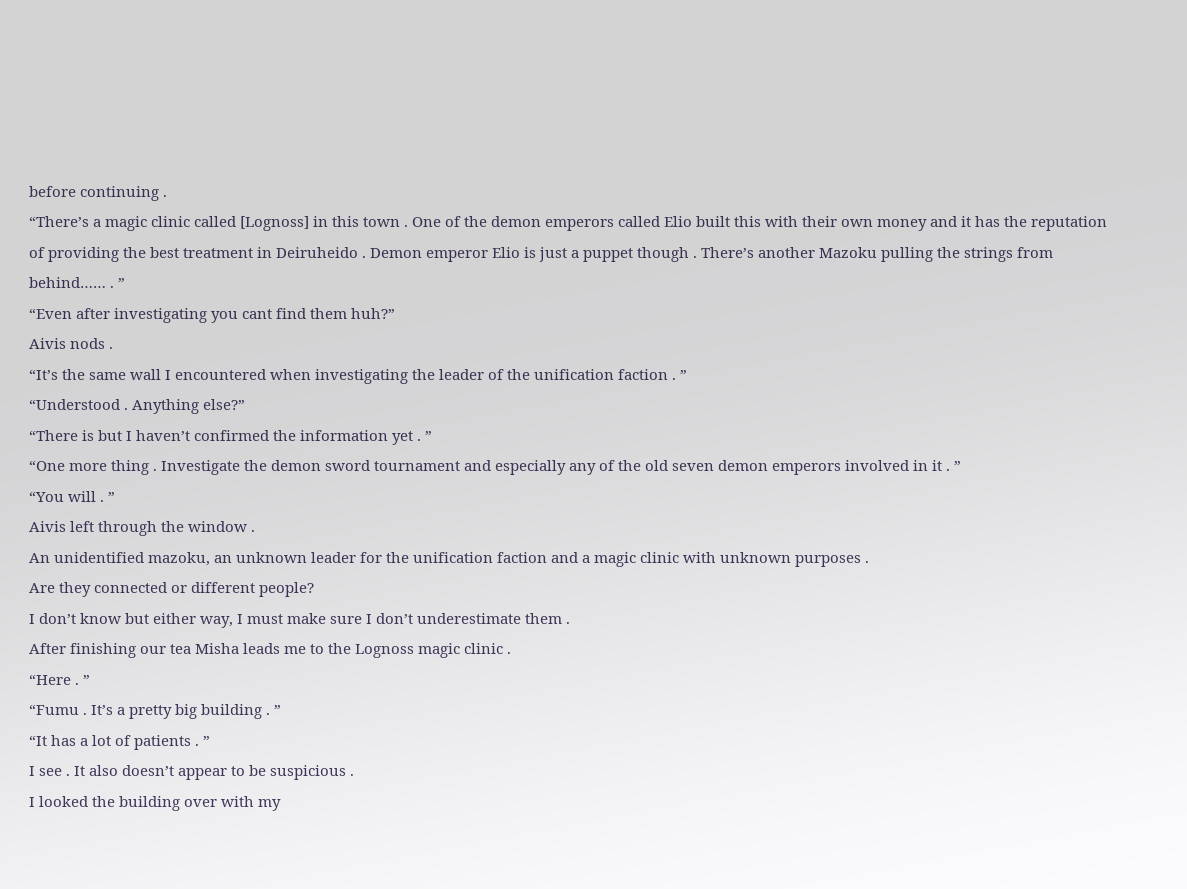before continuing .
“There’s a magic clinic called [Lognoss] in this town . One of the demon emperors called Elio built this with their own money and it has the reputation of providing the best treatment in Deiruheido . Demon emperor Elio is just a puppet though . There’s another Mazoku pulling the strings from behind…… . ”
“Even after investigating you cant find them huh?”
Aivis nods .
“It’s the same wall I encountered when investigating the leader of the unification faction . ”
“Understood . Anything else?”
“There is but I haven’t confirmed the information yet . ”
“One more thing . Investigate the demon sword tournament and especially any of the old seven demon emperors involved in it . ”
“You will . ”
Aivis left through the window .
An unidentified mazoku, an unknown leader for the unification faction and a magic clinic with unknown purposes .
Are they connected or different people?
I don’t know but either way, I must make sure I don’t underestimate them .
After finishing our tea Misha leads me to the Lognoss magic clinic .
“Here . ”
“Fumu . It’s a pretty big building . ”
“It has a lot of patients . ”
I see . It also doesn’t appear to be suspicious .
I looked the building over with my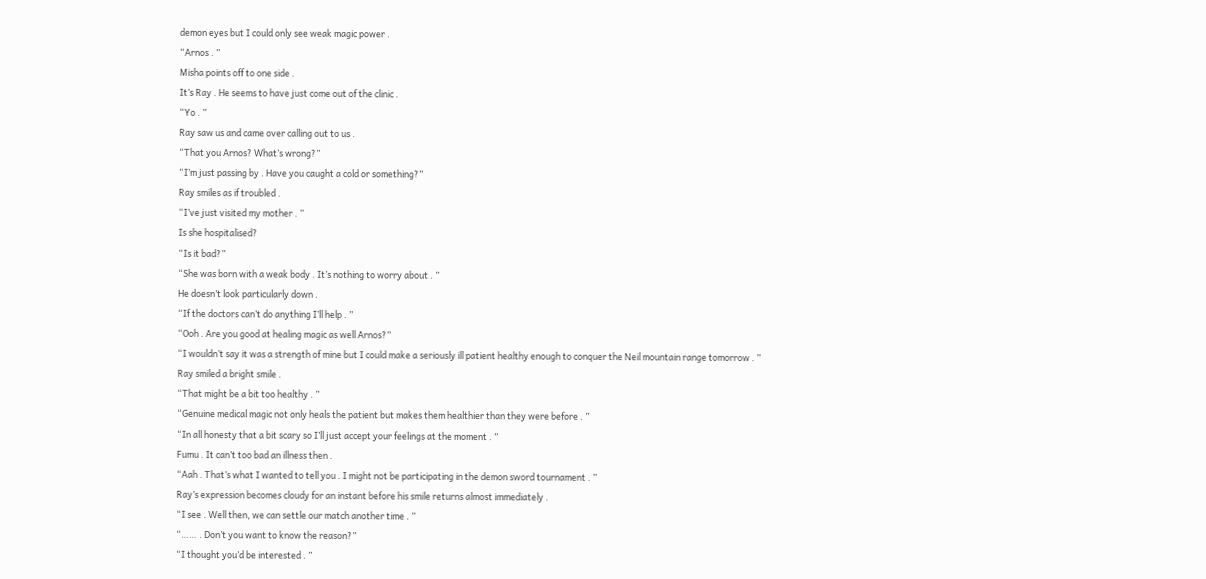demon eyes but I could only see weak magic power .
“Arnos . ”
Misha points off to one side .
It’s Ray . He seems to have just come out of the clinic .
“Yo . ”
Ray saw us and came over calling out to us .
“That you Arnos? What’s wrong?”
“I’m just passing by . Have you caught a cold or something?”
Ray smiles as if troubled .
“I’ve just visited my mother . ”
Is she hospitalised?
“Is it bad?”
“She was born with a weak body . It’s nothing to worry about . ”
He doesn’t look particularly down .
“If the doctors can’t do anything I’ll help . ”
“Ooh . Are you good at healing magic as well Arnos?”
“I wouldn’t say it was a strength of mine but I could make a seriously ill patient healthy enough to conquer the Neil mountain range tomorrow . ”
Ray smiled a bright smile .
“That might be a bit too healthy . ”
“Genuine medical magic not only heals the patient but makes them healthier than they were before . ”
“In all honesty that a bit scary so I’ll just accept your feelings at the moment . ”
Fumu . It can’t too bad an illness then .
“Aah . That’s what I wanted to tell you . I might not be participating in the demon sword tournament . ”
Ray’s expression becomes cloudy for an instant before his smile returns almost immediately .
“I see . Well then, we can settle our match another time . ”
“…… . Don’t you want to know the reason?”
“I thought you’d be interested . ”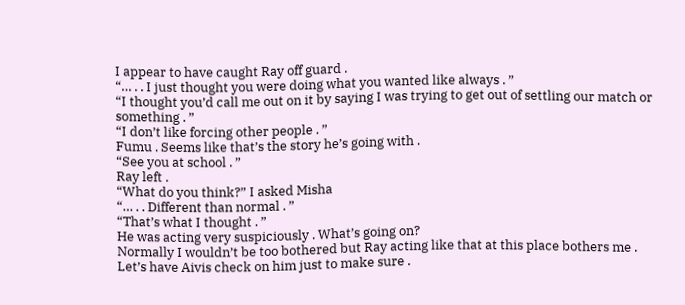I appear to have caught Ray off guard .
“… . . I just thought you were doing what you wanted like always . ”
“I thought you’d call me out on it by saying I was trying to get out of settling our match or something . ”
“I don’t like forcing other people . ”
Fumu . Seems like that’s the story he’s going with .
“See you at school . ”
Ray left .
“What do you think?” I asked Misha
“… . . Different than normal . ”
“That’s what I thought . ”
He was acting very suspiciously . What’s going on?
Normally I wouldn’t be too bothered but Ray acting like that at this place bothers me .
Let’s have Aivis check on him just to make sure .